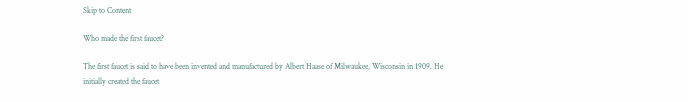Skip to Content

Who made the first faucet?

The first faucet is said to have been invented and manufactured by Albert Haase of Milwaukee, Wisconsin in 1909. He initially created the faucet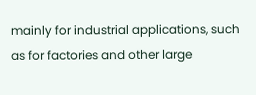mainly for industrial applications, such as for factories and other large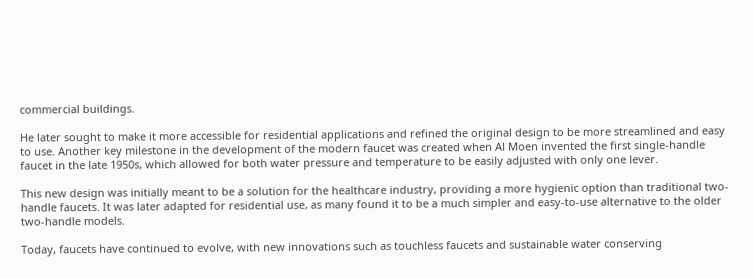commercial buildings.

He later sought to make it more accessible for residential applications and refined the original design to be more streamlined and easy to use. Another key milestone in the development of the modern faucet was created when Al Moen invented the first single-handle faucet in the late 1950s, which allowed for both water pressure and temperature to be easily adjusted with only one lever.

This new design was initially meant to be a solution for the healthcare industry, providing a more hygienic option than traditional two-handle faucets. It was later adapted for residential use, as many found it to be a much simpler and easy-to-use alternative to the older two-handle models.

Today, faucets have continued to evolve, with new innovations such as touchless faucets and sustainable water conserving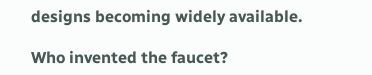designs becoming widely available.

Who invented the faucet?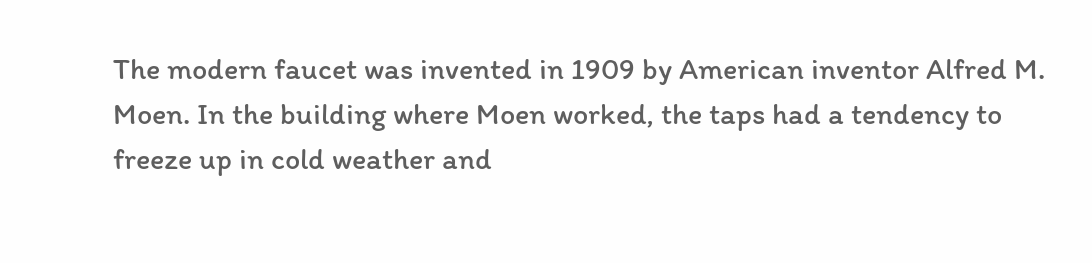The modern faucet was invented in 1909 by American inventor Alfred M. Moen. In the building where Moen worked, the taps had a tendency to freeze up in cold weather and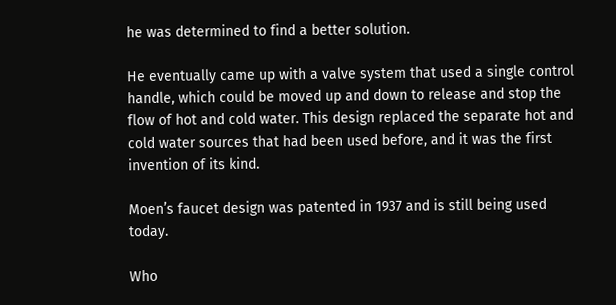he was determined to find a better solution.

He eventually came up with a valve system that used a single control handle, which could be moved up and down to release and stop the flow of hot and cold water. This design replaced the separate hot and cold water sources that had been used before, and it was the first invention of its kind.

Moen’s faucet design was patented in 1937 and is still being used today.

Who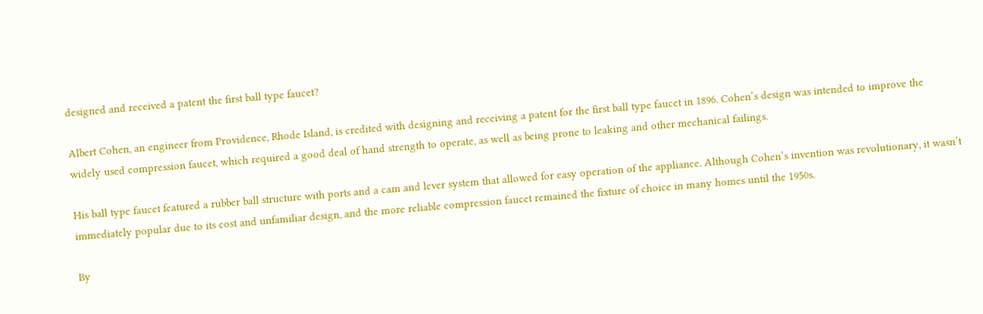designed and received a patent the first ball type faucet?

Albert Cohen, an engineer from Providence, Rhode Island, is credited with designing and receiving a patent for the first ball type faucet in 1896. Cohen’s design was intended to improve the widely used compression faucet, which required a good deal of hand strength to operate, as well as being prone to leaking and other mechanical failings.

His ball type faucet featured a rubber ball structure with ports and a cam and lever system that allowed for easy operation of the appliance. Although Cohen’s invention was revolutionary, it wasn’t immediately popular due to its cost and unfamiliar design, and the more reliable compression faucet remained the fixture of choice in many homes until the 1950s.

By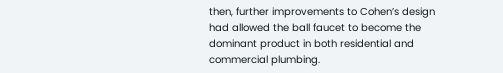then, further improvements to Cohen’s design had allowed the ball faucet to become the dominant product in both residential and commercial plumbing.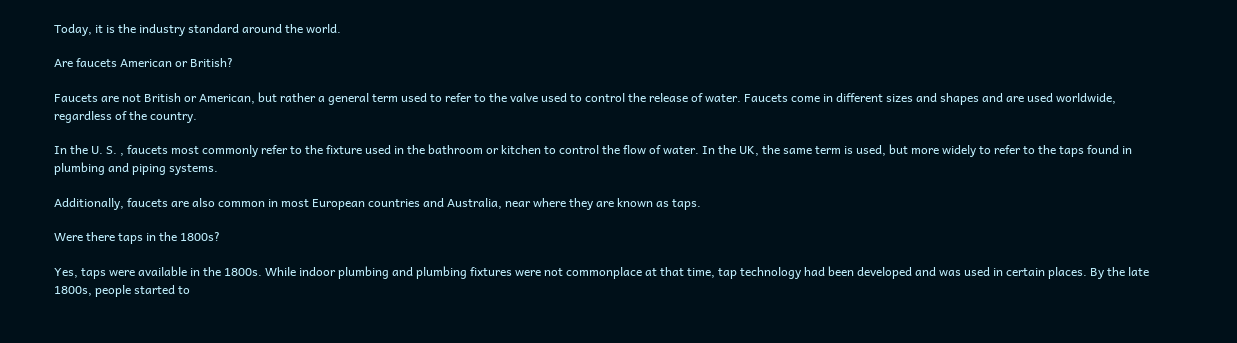Today, it is the industry standard around the world.

Are faucets American or British?

Faucets are not British or American, but rather a general term used to refer to the valve used to control the release of water. Faucets come in different sizes and shapes and are used worldwide, regardless of the country.

In the U. S. , faucets most commonly refer to the fixture used in the bathroom or kitchen to control the flow of water. In the UK, the same term is used, but more widely to refer to the taps found in plumbing and piping systems.

Additionally, faucets are also common in most European countries and Australia, near where they are known as taps.

Were there taps in the 1800s?

Yes, taps were available in the 1800s. While indoor plumbing and plumbing fixtures were not commonplace at that time, tap technology had been developed and was used in certain places. By the late 1800s, people started to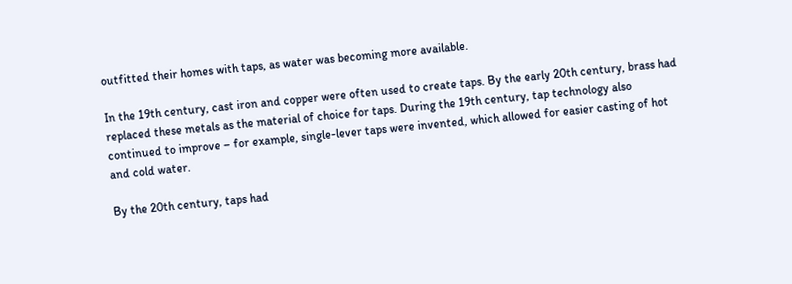outfitted their homes with taps, as water was becoming more available.

In the 19th century, cast iron and copper were often used to create taps. By the early 20th century, brass had replaced these metals as the material of choice for taps. During the 19th century, tap technology also continued to improve – for example, single-lever taps were invented, which allowed for easier casting of hot and cold water.

By the 20th century, taps had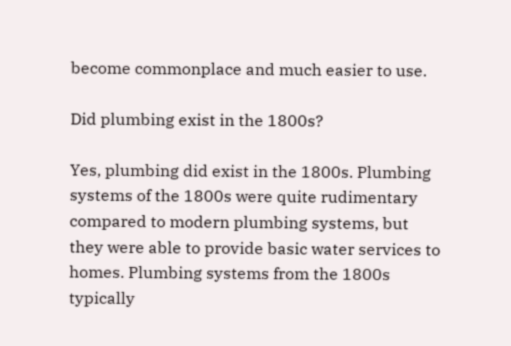become commonplace and much easier to use.

Did plumbing exist in the 1800s?

Yes, plumbing did exist in the 1800s. Plumbing systems of the 1800s were quite rudimentary compared to modern plumbing systems, but they were able to provide basic water services to homes. Plumbing systems from the 1800s typically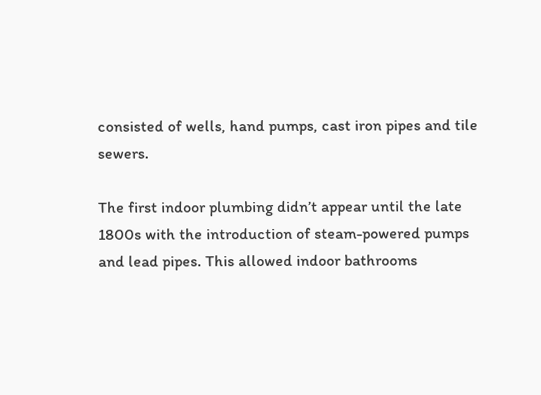consisted of wells, hand pumps, cast iron pipes and tile sewers.

The first indoor plumbing didn’t appear until the late 1800s with the introduction of steam-powered pumps and lead pipes. This allowed indoor bathrooms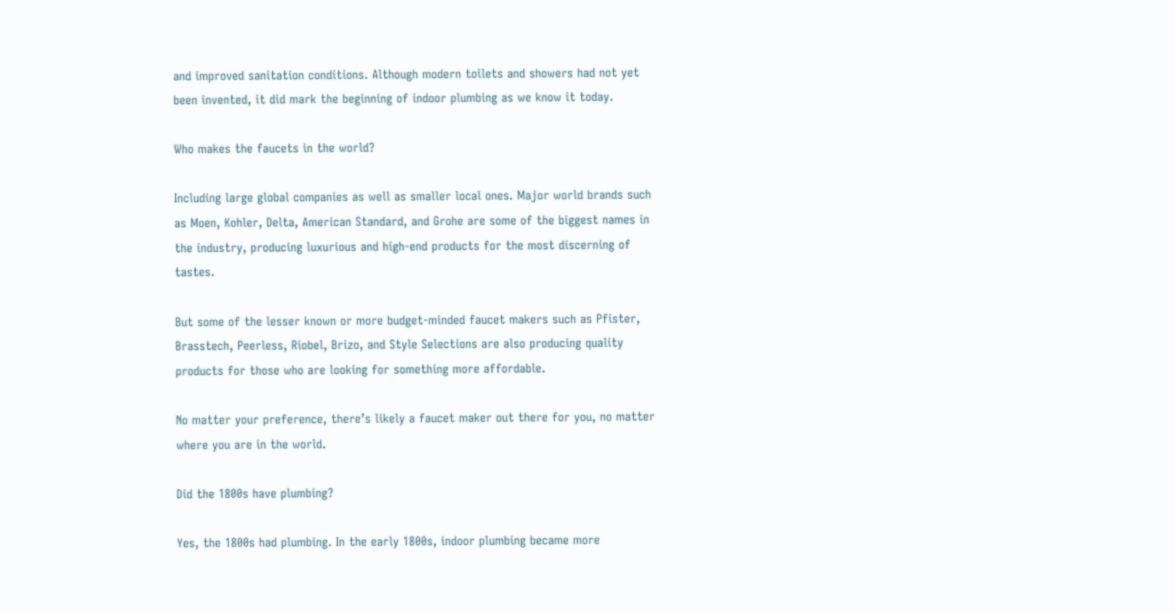and improved sanitation conditions. Although modern toilets and showers had not yet been invented, it did mark the beginning of indoor plumbing as we know it today.

Who makes the faucets in the world?

Including large global companies as well as smaller local ones. Major world brands such as Moen, Kohler, Delta, American Standard, and Grohe are some of the biggest names in the industry, producing luxurious and high-end products for the most discerning of tastes.

But some of the lesser known or more budget-minded faucet makers such as Pfister, Brasstech, Peerless, Riobel, Brizo, and Style Selections are also producing quality products for those who are looking for something more affordable.

No matter your preference, there’s likely a faucet maker out there for you, no matter where you are in the world.

Did the 1800s have plumbing?

Yes, the 1800s had plumbing. In the early 1800s, indoor plumbing became more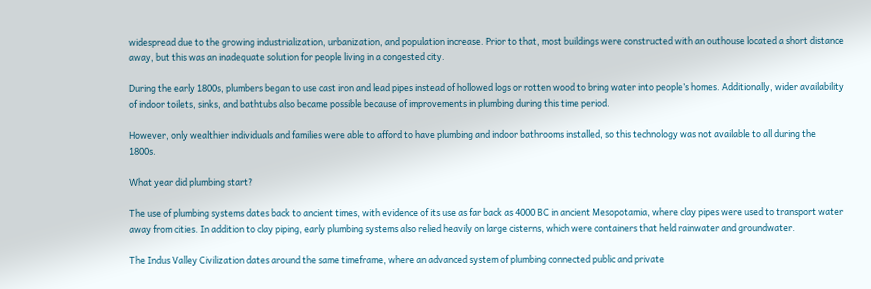widespread due to the growing industrialization, urbanization, and population increase. Prior to that, most buildings were constructed with an outhouse located a short distance away, but this was an inadequate solution for people living in a congested city.

During the early 1800s, plumbers began to use cast iron and lead pipes instead of hollowed logs or rotten wood to bring water into people’s homes. Additionally, wider availability of indoor toilets, sinks, and bathtubs also became possible because of improvements in plumbing during this time period.

However, only wealthier individuals and families were able to afford to have plumbing and indoor bathrooms installed, so this technology was not available to all during the 1800s.

What year did plumbing start?

The use of plumbing systems dates back to ancient times, with evidence of its use as far back as 4000 BC in ancient Mesopotamia, where clay pipes were used to transport water away from cities. In addition to clay piping, early plumbing systems also relied heavily on large cisterns, which were containers that held rainwater and groundwater.

The Indus Valley Civilization dates around the same timeframe, where an advanced system of plumbing connected public and private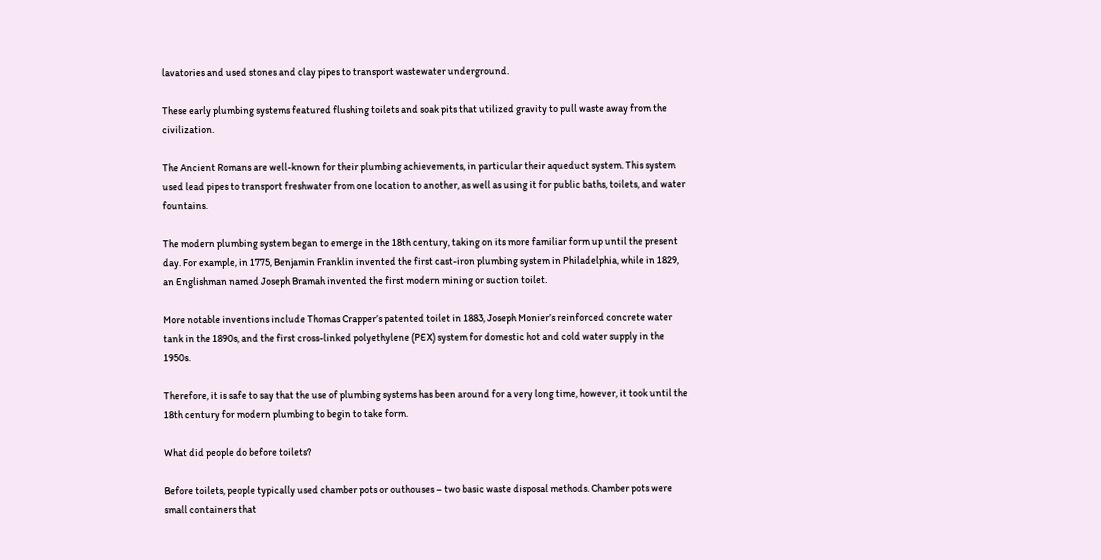lavatories and used stones and clay pipes to transport wastewater underground.

These early plumbing systems featured flushing toilets and soak pits that utilized gravity to pull waste away from the civilization.

The Ancient Romans are well-known for their plumbing achievements, in particular their aqueduct system. This system used lead pipes to transport freshwater from one location to another, as well as using it for public baths, toilets, and water fountains.

The modern plumbing system began to emerge in the 18th century, taking on its more familiar form up until the present day. For example, in 1775, Benjamin Franklin invented the first cast-iron plumbing system in Philadelphia, while in 1829, an Englishman named Joseph Bramah invented the first modern mining or suction toilet.

More notable inventions include Thomas Crapper’s patented toilet in 1883, Joseph Monier’s reinforced concrete water tank in the 1890s, and the first cross-linked polyethylene (PEX) system for domestic hot and cold water supply in the 1950s.

Therefore, it is safe to say that the use of plumbing systems has been around for a very long time, however, it took until the 18th century for modern plumbing to begin to take form.

What did people do before toilets?

Before toilets, people typically used chamber pots or outhouses – two basic waste disposal methods. Chamber pots were small containers that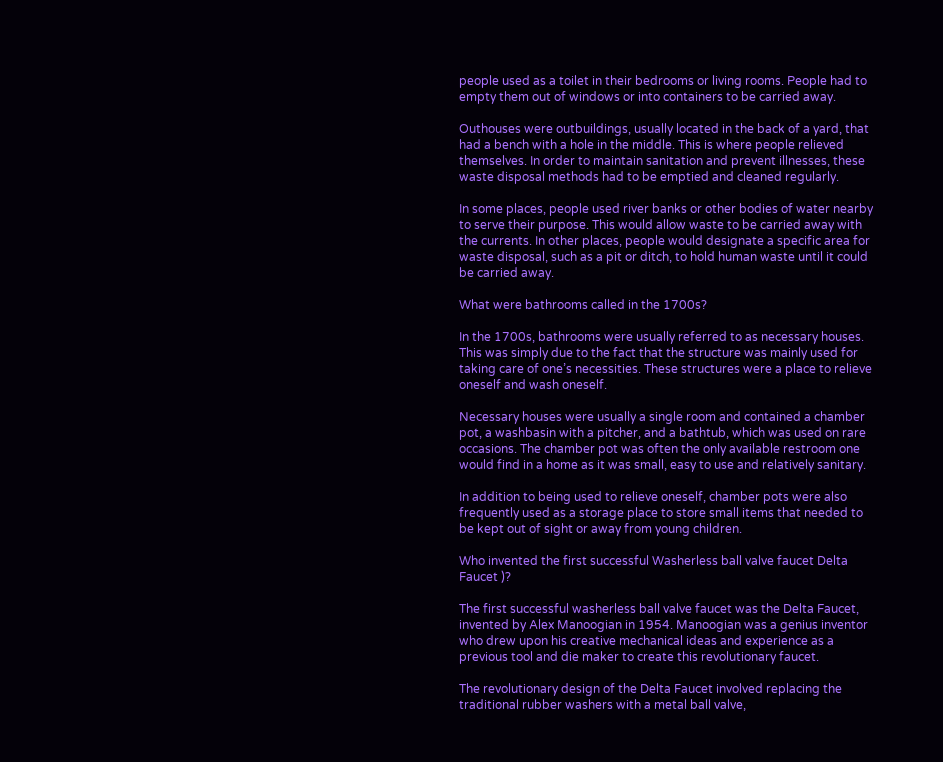people used as a toilet in their bedrooms or living rooms. People had to empty them out of windows or into containers to be carried away.

Outhouses were outbuildings, usually located in the back of a yard, that had a bench with a hole in the middle. This is where people relieved themselves. In order to maintain sanitation and prevent illnesses, these waste disposal methods had to be emptied and cleaned regularly.

In some places, people used river banks or other bodies of water nearby to serve their purpose. This would allow waste to be carried away with the currents. In other places, people would designate a specific area for waste disposal, such as a pit or ditch, to hold human waste until it could be carried away.

What were bathrooms called in the 1700s?

In the 1700s, bathrooms were usually referred to as necessary houses. This was simply due to the fact that the structure was mainly used for taking care of one’s necessities. These structures were a place to relieve oneself and wash oneself.

Necessary houses were usually a single room and contained a chamber pot, a washbasin with a pitcher, and a bathtub, which was used on rare occasions. The chamber pot was often the only available restroom one would find in a home as it was small, easy to use and relatively sanitary.

In addition to being used to relieve oneself, chamber pots were also frequently used as a storage place to store small items that needed to be kept out of sight or away from young children.

Who invented the first successful Washerless ball valve faucet Delta Faucet )?

The first successful washerless ball valve faucet was the Delta Faucet, invented by Alex Manoogian in 1954. Manoogian was a genius inventor who drew upon his creative mechanical ideas and experience as a previous tool and die maker to create this revolutionary faucet.

The revolutionary design of the Delta Faucet involved replacing the traditional rubber washers with a metal ball valve,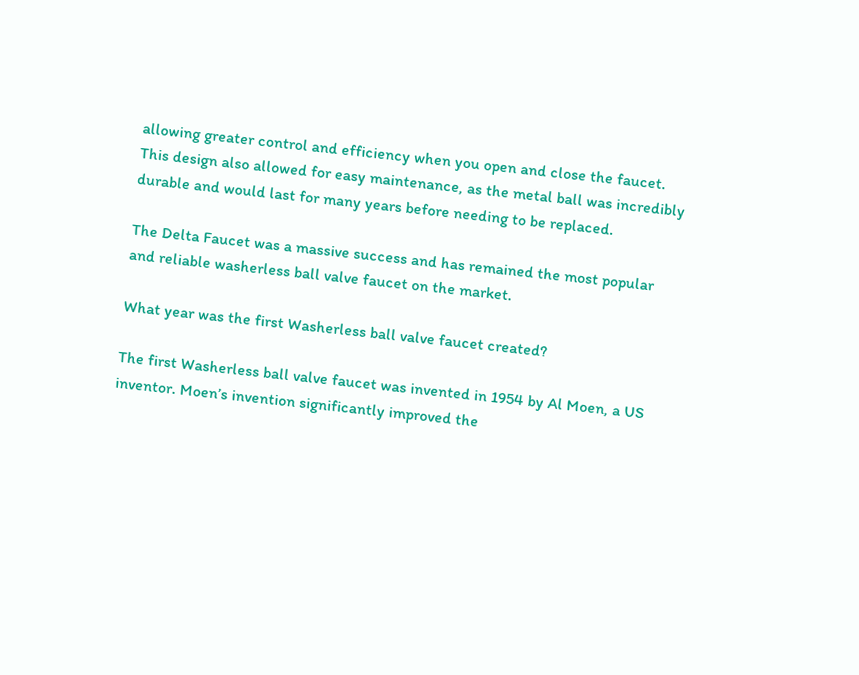allowing greater control and efficiency when you open and close the faucet. This design also allowed for easy maintenance, as the metal ball was incredibly durable and would last for many years before needing to be replaced.

The Delta Faucet was a massive success and has remained the most popular and reliable washerless ball valve faucet on the market.

What year was the first Washerless ball valve faucet created?

The first Washerless ball valve faucet was invented in 1954 by Al Moen, a US inventor. Moen’s invention significantly improved the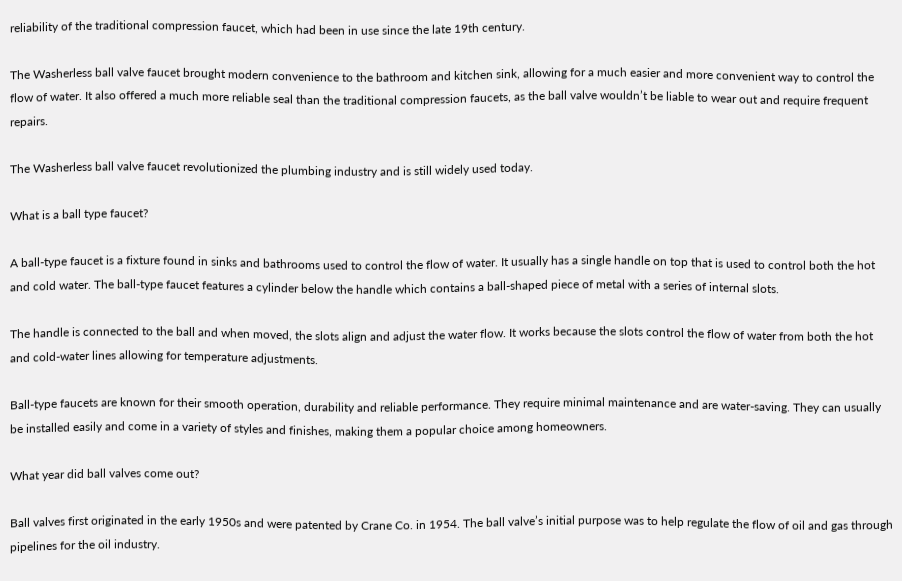reliability of the traditional compression faucet, which had been in use since the late 19th century.

The Washerless ball valve faucet brought modern convenience to the bathroom and kitchen sink, allowing for a much easier and more convenient way to control the flow of water. It also offered a much more reliable seal than the traditional compression faucets, as the ball valve wouldn’t be liable to wear out and require frequent repairs.

The Washerless ball valve faucet revolutionized the plumbing industry and is still widely used today.

What is a ball type faucet?

A ball-type faucet is a fixture found in sinks and bathrooms used to control the flow of water. It usually has a single handle on top that is used to control both the hot and cold water. The ball-type faucet features a cylinder below the handle which contains a ball-shaped piece of metal with a series of internal slots.

The handle is connected to the ball and when moved, the slots align and adjust the water flow. It works because the slots control the flow of water from both the hot and cold-water lines allowing for temperature adjustments.

Ball-type faucets are known for their smooth operation, durability and reliable performance. They require minimal maintenance and are water-saving. They can usually be installed easily and come in a variety of styles and finishes, making them a popular choice among homeowners.

What year did ball valves come out?

Ball valves first originated in the early 1950s and were patented by Crane Co. in 1954. The ball valve’s initial purpose was to help regulate the flow of oil and gas through pipelines for the oil industry.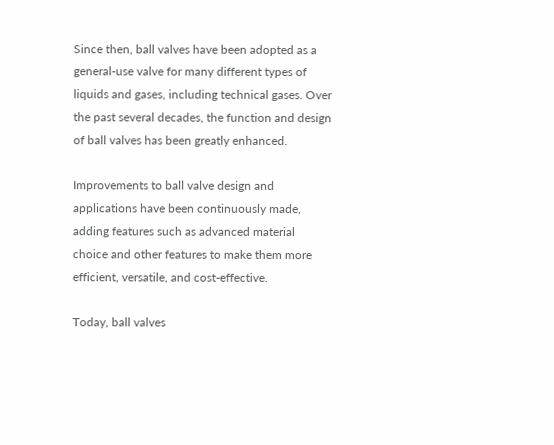Since then, ball valves have been adopted as a general-use valve for many different types of liquids and gases, including technical gases. Over the past several decades, the function and design of ball valves has been greatly enhanced.

Improvements to ball valve design and applications have been continuously made, adding features such as advanced material choice and other features to make them more efficient, versatile, and cost-effective.

Today, ball valves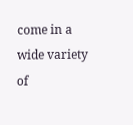come in a wide variety of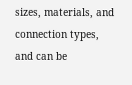sizes, materials, and connection types, and can be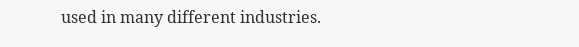used in many different industries.